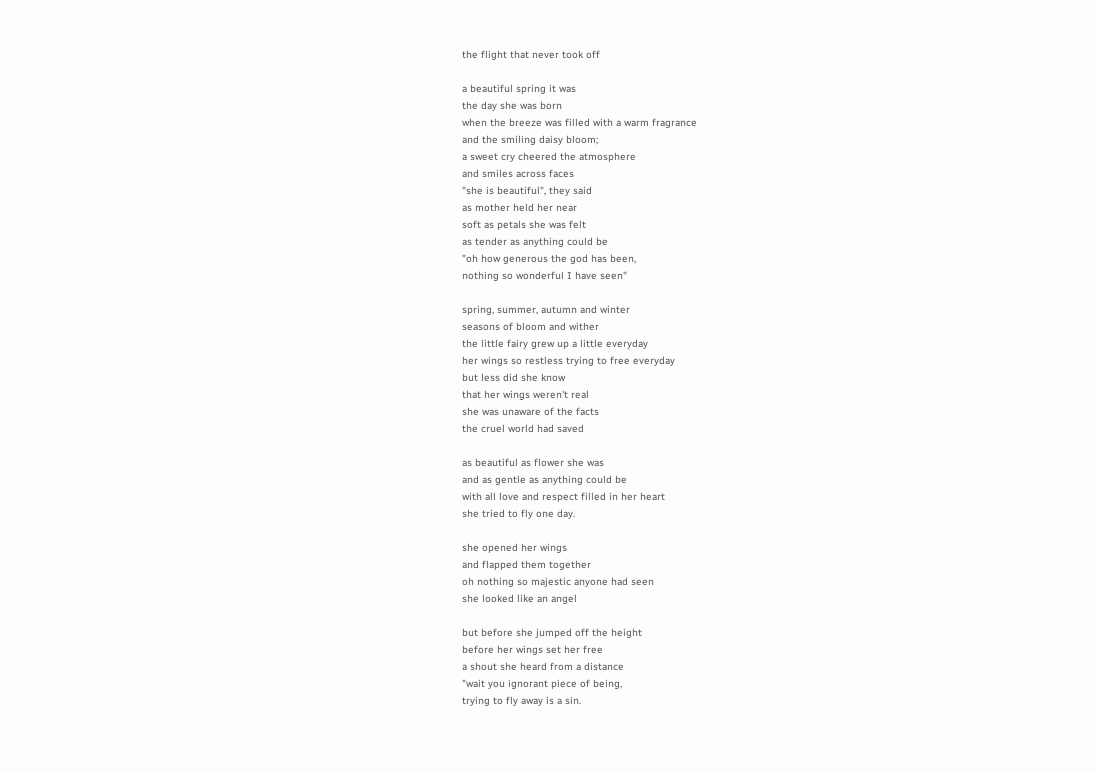the flight that never took off

a beautiful spring it was
the day she was born
when the breeze was filled with a warm fragrance
and the smiling daisy bloom;
a sweet cry cheered the atmosphere
and smiles across faces
"she is beautiful", they said
as mother held her near
soft as petals she was felt
as tender as anything could be
"oh how generous the god has been,
nothing so wonderful I have seen"

spring, summer, autumn and winter
seasons of bloom and wither
the little fairy grew up a little everyday
her wings so restless trying to free everyday
but less did she know
that her wings weren't real
she was unaware of the facts
the cruel world had saved

as beautiful as flower she was
and as gentle as anything could be
with all love and respect filled in her heart
she tried to fly one day.

she opened her wings
and flapped them together
oh nothing so majestic anyone had seen
she looked like an angel

but before she jumped off the height
before her wings set her free
a shout she heard from a distance
"wait you ignorant piece of being,
trying to fly away is a sin.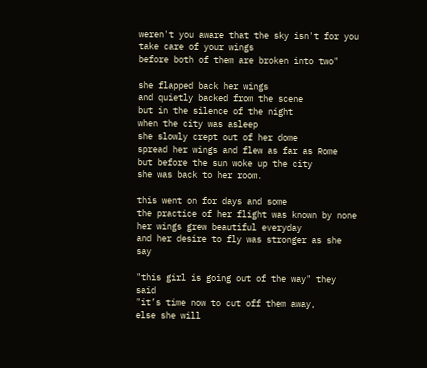weren't you aware that the sky isn't for you
take care of your wings
before both of them are broken into two"

she flapped back her wings
and quietly backed from the scene
but in the silence of the night
when the city was asleep
she slowly crept out of her dome
spread her wings and flew as far as Rome
but before the sun woke up the city
she was back to her room.

this went on for days and some
the practice of her flight was known by none
her wings grew beautiful everyday
and her desire to fly was stronger as she say

"this girl is going out of the way" they said
"it’s time now to cut off them away,
else she will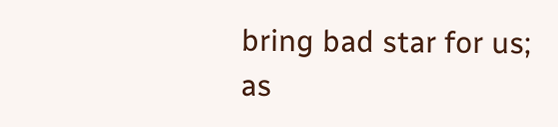bring bad star for us;
as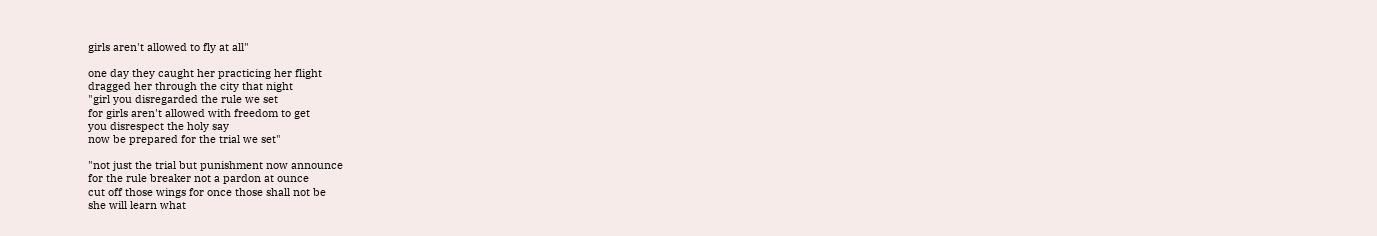girls aren't allowed to fly at all"

one day they caught her practicing her flight
dragged her through the city that night
"girl you disregarded the rule we set
for girls aren't allowed with freedom to get
you disrespect the holy say
now be prepared for the trial we set"

"not just the trial but punishment now announce
for the rule breaker not a pardon at ounce
cut off those wings for once those shall not be
she will learn what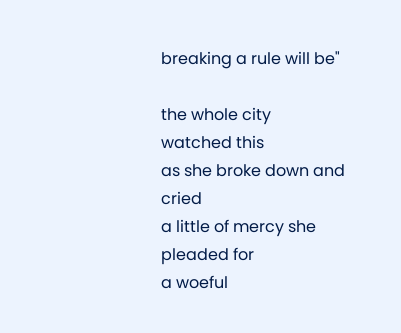breaking a rule will be"

the whole city watched this
as she broke down and cried
a little of mercy she pleaded for
a woeful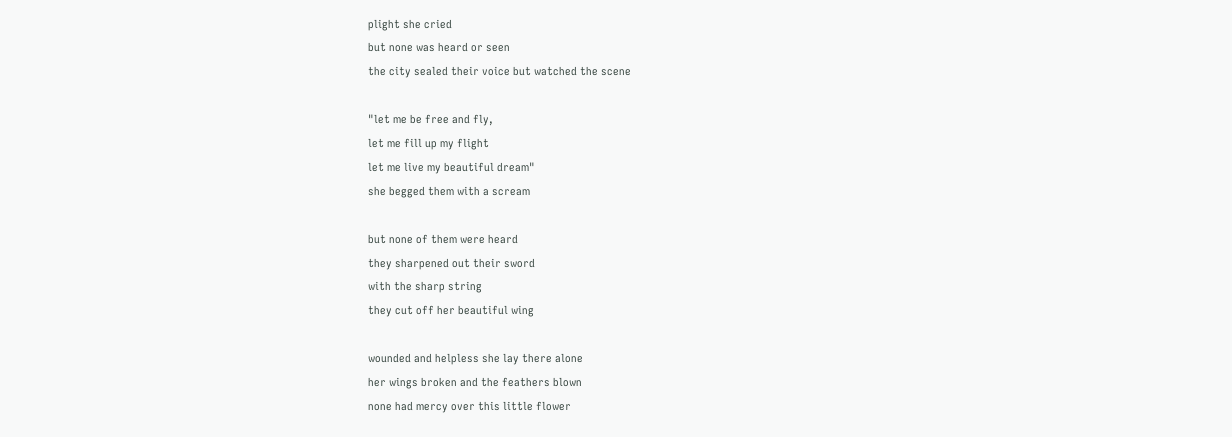plight she cried
but none was heard or seen
the city sealed their voice but watched the scene

"let me be free and fly,
let me fill up my flight
let me live my beautiful dream"
she begged them with a scream

but none of them were heard
they sharpened out their sword
with the sharp string
they cut off her beautiful wing

wounded and helpless she lay there alone
her wings broken and the feathers blown
none had mercy over this little flower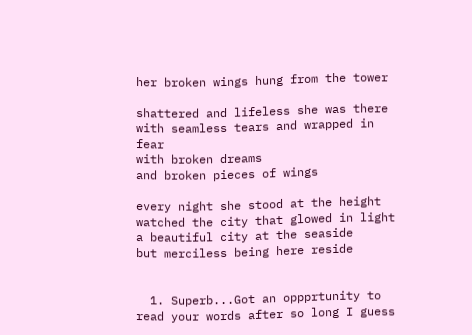her broken wings hung from the tower

shattered and lifeless she was there
with seamless tears and wrapped in fear
with broken dreams
and broken pieces of wings

every night she stood at the height
watched the city that glowed in light
a beautiful city at the seaside
but merciless being here reside


  1. Superb...Got an oppprtunity to read your words after so long I guess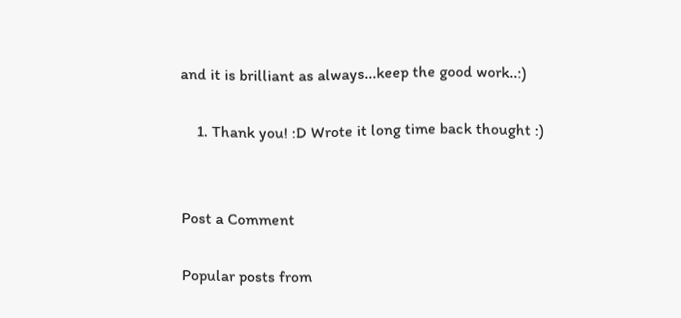and it is brilliant as always...keep the good work..:)

    1. Thank you! :D Wrote it long time back thought :)


Post a Comment

Popular posts from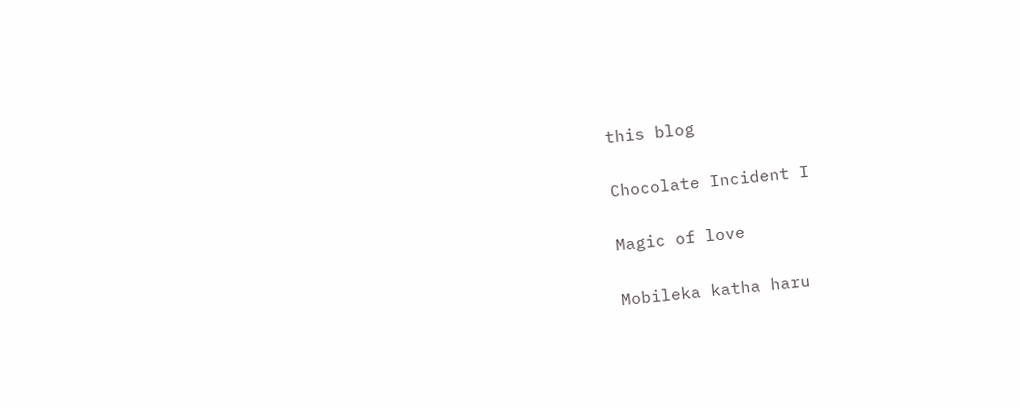this blog

Chocolate Incident I

Magic of love

Mobileka katha haru